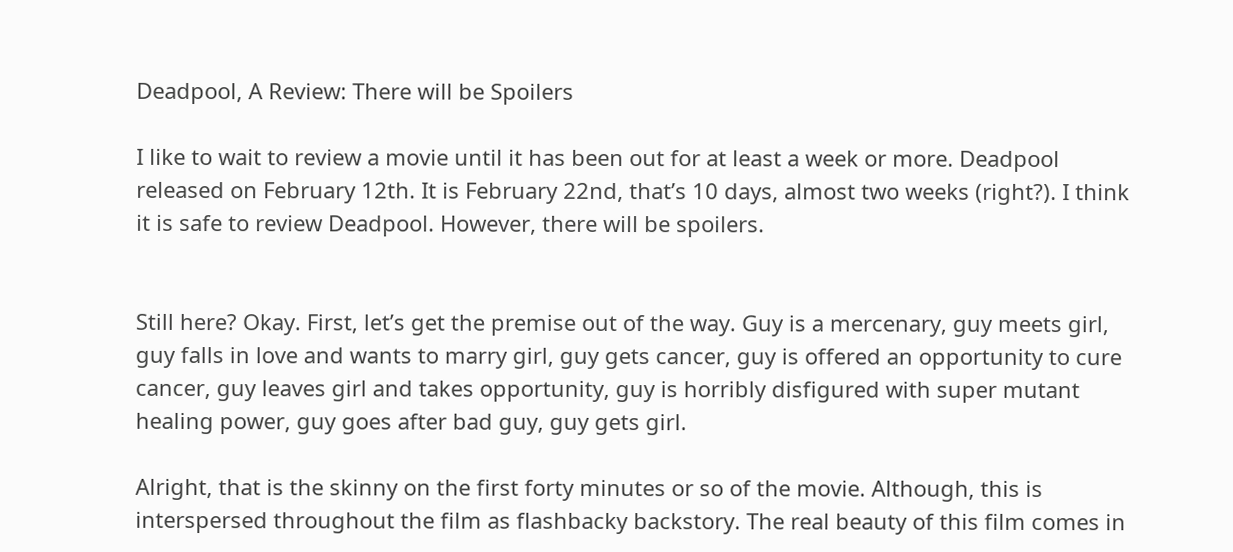Deadpool, A Review: There will be Spoilers

I like to wait to review a movie until it has been out for at least a week or more. Deadpool released on February 12th. It is February 22nd, that’s 10 days, almost two weeks (right?). I think it is safe to review Deadpool. However, there will be spoilers.


Still here? Okay. First, let’s get the premise out of the way. Guy is a mercenary, guy meets girl, guy falls in love and wants to marry girl, guy gets cancer, guy is offered an opportunity to cure cancer, guy leaves girl and takes opportunity, guy is horribly disfigured with super mutant healing power, guy goes after bad guy, guy gets girl.

Alright, that is the skinny on the first forty minutes or so of the movie. Although, this is interspersed throughout the film as flashbacky backstory. The real beauty of this film comes in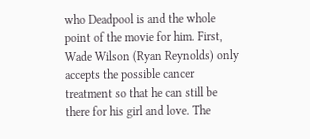who Deadpool is and the whole point of the movie for him. First, Wade Wilson (Ryan Reynolds) only accepts the possible cancer treatment so that he can still be there for his girl and love. The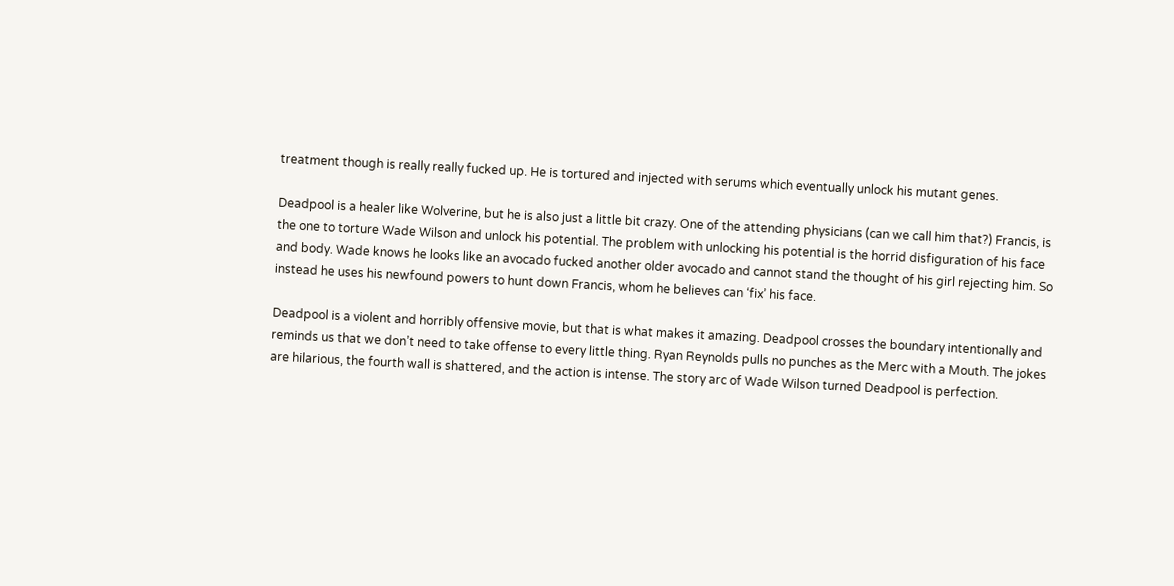treatment though is really really fucked up. He is tortured and injected with serums which eventually unlock his mutant genes.

Deadpool is a healer like Wolverine, but he is also just a little bit crazy. One of the attending physicians (can we call him that?) Francis, is the one to torture Wade Wilson and unlock his potential. The problem with unlocking his potential is the horrid disfiguration of his face and body. Wade knows he looks like an avocado fucked another older avocado and cannot stand the thought of his girl rejecting him. So instead he uses his newfound powers to hunt down Francis, whom he believes can ‘fix’ his face.

Deadpool is a violent and horribly offensive movie, but that is what makes it amazing. Deadpool crosses the boundary intentionally and reminds us that we don’t need to take offense to every little thing. Ryan Reynolds pulls no punches as the Merc with a Mouth. The jokes are hilarious, the fourth wall is shattered, and the action is intense. The story arc of Wade Wilson turned Deadpool is perfection.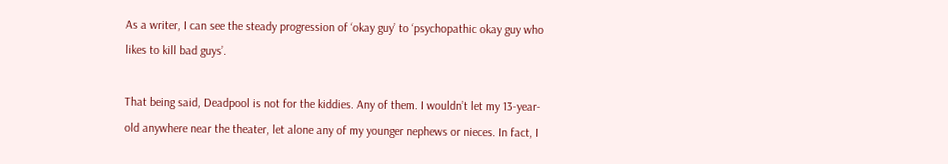As a writer, I can see the steady progression of ‘okay guy’ to ‘psychopathic okay guy who likes to kill bad guys’.

That being said, Deadpool is not for the kiddies. Any of them. I wouldn’t let my 13-year-old anywhere near the theater, let alone any of my younger nephews or nieces. In fact, I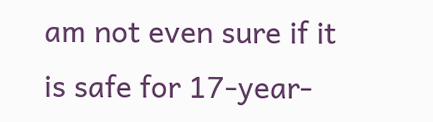am not even sure if it is safe for 17-year-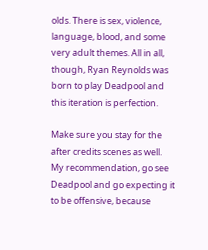olds. There is sex, violence, language, blood, and some very adult themes. All in all, though, Ryan Reynolds was born to play Deadpool and this iteration is perfection.

Make sure you stay for the after credits scenes as well. My recommendation, go see Deadpool and go expecting it to be offensive, because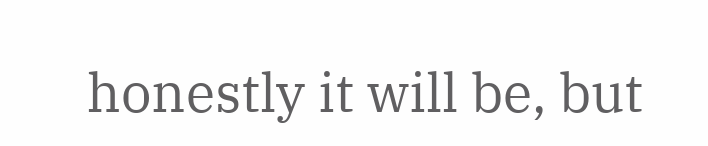honestly it will be, but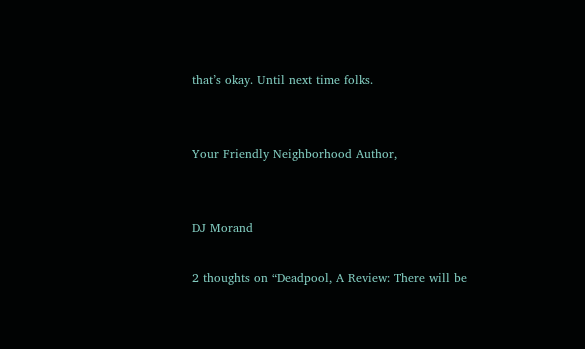that’s okay. Until next time folks.


Your Friendly Neighborhood Author,


DJ Morand

2 thoughts on “Deadpool, A Review: There will be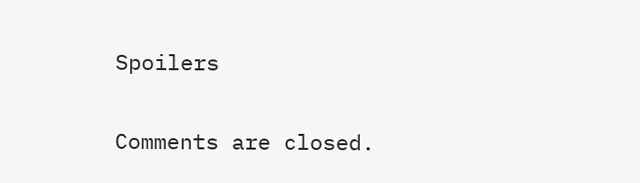Spoilers

Comments are closed.